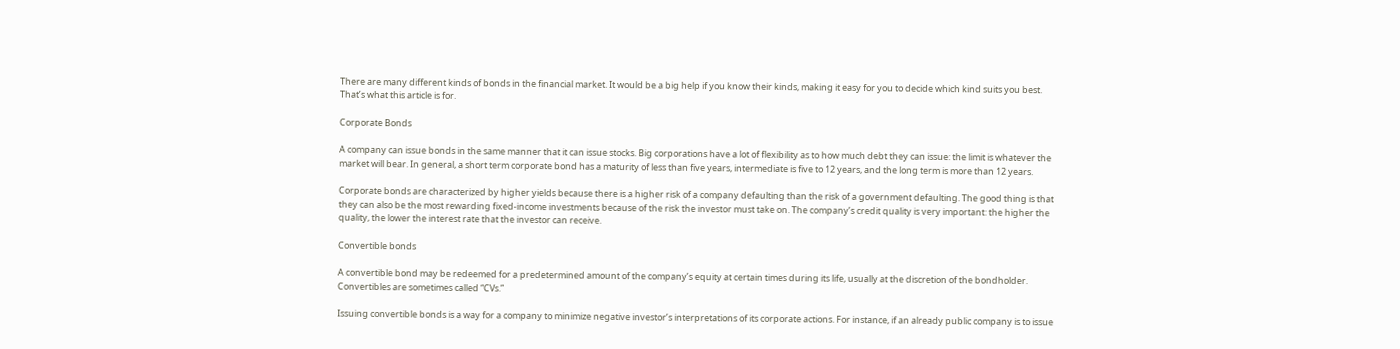There are many different kinds of bonds in the financial market. It would be a big help if you know their kinds, making it easy for you to decide which kind suits you best. That’s what this article is for.

Corporate Bonds

A company can issue bonds in the same manner that it can issue stocks. Big corporations have a lot of flexibility as to how much debt they can issue: the limit is whatever the market will bear. In general, a short term corporate bond has a maturity of less than five years, intermediate is five to 12 years, and the long term is more than 12 years.

Corporate bonds are characterized by higher yields because there is a higher risk of a company defaulting than the risk of a government defaulting. The good thing is that they can also be the most rewarding fixed-income investments because of the risk the investor must take on. The company’s credit quality is very important: the higher the quality, the lower the interest rate that the investor can receive.

Convertible bonds

A convertible bond may be redeemed for a predetermined amount of the company’s equity at certain times during its life, usually at the discretion of the bondholder. Convertibles are sometimes called “CVs.”

Issuing convertible bonds is a way for a company to minimize negative investor’s interpretations of its corporate actions. For instance, if an already public company is to issue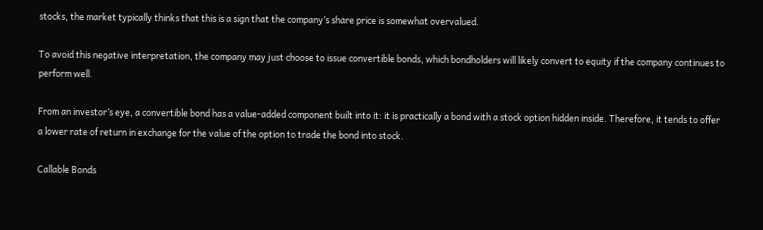stocks, the market typically thinks that this is a sign that the company’s share price is somewhat overvalued.

To avoid this negative interpretation, the company may just choose to issue convertible bonds, which bondholders will likely convert to equity if the company continues to perform well.

From an investor’s eye, a convertible bond has a value-added component built into it: it is practically a bond with a stock option hidden inside. Therefore, it tends to offer a lower rate of return in exchange for the value of the option to trade the bond into stock.

Callable Bonds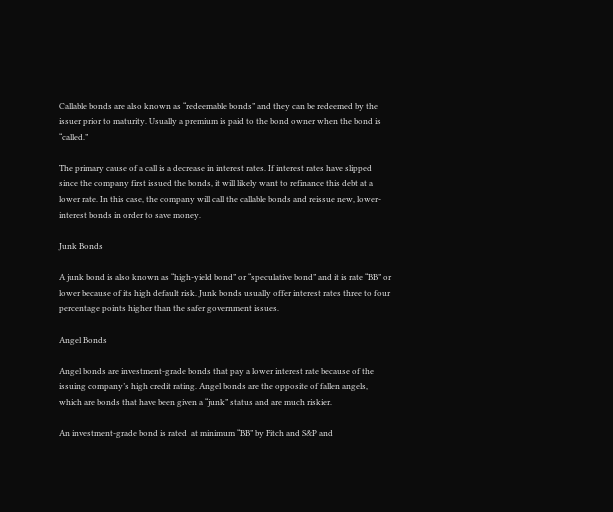Callable bonds are also known as “redeemable bonds” and they can be redeemed by the issuer prior to maturity. Usually a premium is paid to the bond owner when the bond is “called.”

The primary cause of a call is a decrease in interest rates. If interest rates have slipped since the company first issued the bonds, it will likely want to refinance this debt at a lower rate. In this case, the company will call the callable bonds and reissue new, lower-interest bonds in order to save money.

Junk Bonds

A junk bond is also known as “high-yield bond” or “speculative bond” and it is rate “BB” or lower because of its high default risk. Junk bonds usually offer interest rates three to four percentage points higher than the safer government issues.

Angel Bonds

Angel bonds are investment-grade bonds that pay a lower interest rate because of the issuing company’s high credit rating. Angel bonds are the opposite of fallen angels, which are bonds that have been given a “junk” status and are much riskier.

An investment-grade bond is rated  at minimum “BB” by Fitch and S&P and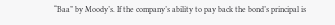“Baa” by Moody’s. If the company’s ability to pay back the bond’s principal is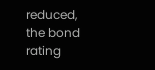reduced, the bond rating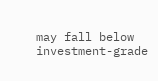may fall below investment-grade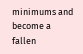minimums and become a fallen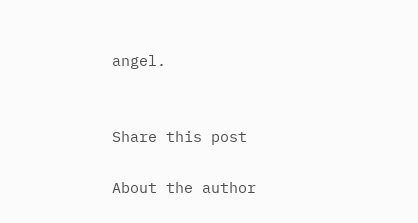angel.


Share this post

About the author